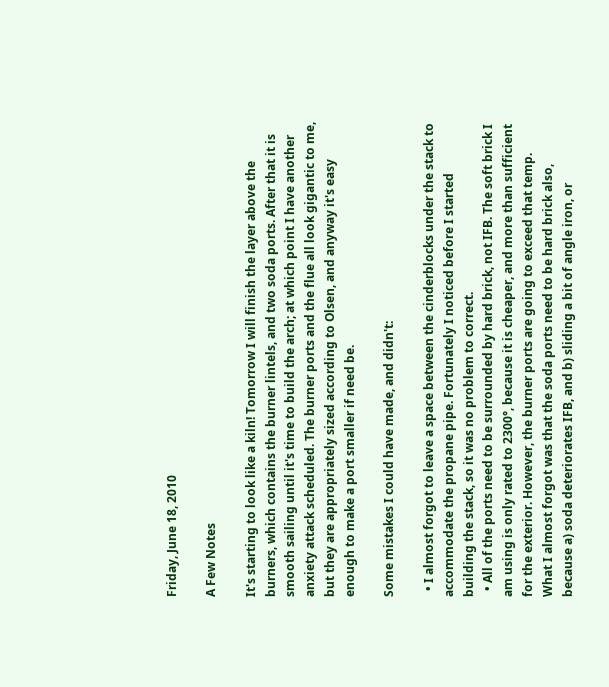Friday, June 18, 2010

A Few Notes

It's starting to look like a kiln! Tomorrow I will finish the layer above the burners, which contains the burner lintels, and two soda ports. After that it is smooth sailing until it's time to build the arch; at which point I have another anxiety attack scheduled. The burner ports and the flue all look gigantic to me, but they are appropriately sized according to Olsen, and anyway it's easy enough to make a port smaller if need be.

Some mistakes I could have made, and didn't:

  • I almost forgot to leave a space between the cinderblocks under the stack to accommodate the propane pipe. Fortunately I noticed before I started building the stack, so it was no problem to correct.
  • All of the ports need to be surrounded by hard brick, not IFB. The soft brick I am using is only rated to 2300°, because it is cheaper, and more than sufficient for the exterior. However, the burner ports are going to exceed that temp. What I almost forgot was that the soda ports need to be hard brick also, because a) soda deteriorates IFB, and b) sliding a bit of angle iron, or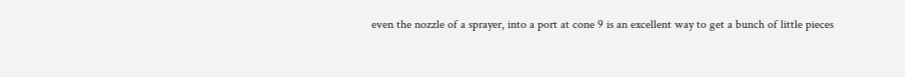even the nozzle of a sprayer, into a port at cone 9 is an excellent way to get a bunch of little pieces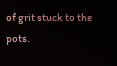of grit stuck to the pots.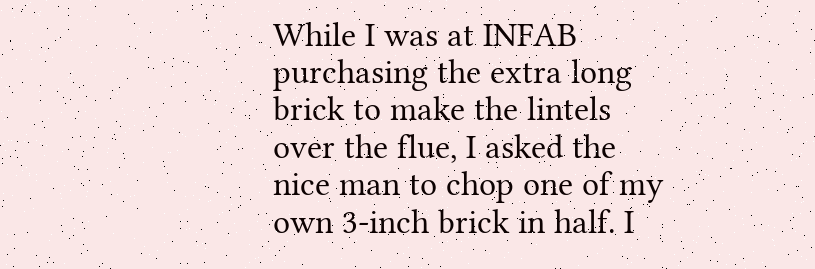While I was at INFAB purchasing the extra long brick to make the lintels over the flue, I asked the nice man to chop one of my own 3-inch brick in half. I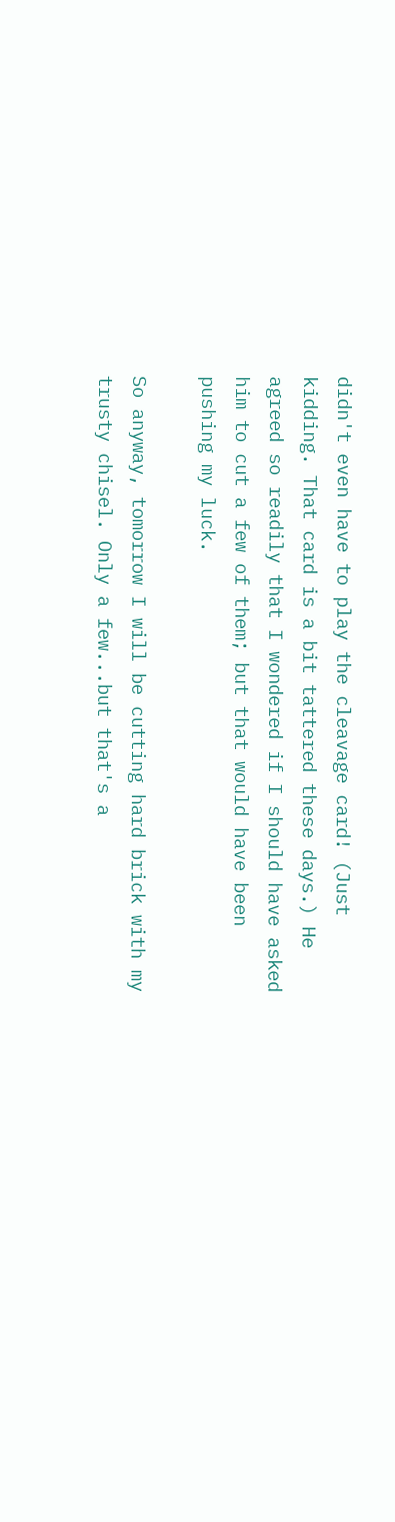didn't even have to play the cleavage card! (Just kidding. That card is a bit tattered these days.) He agreed so readily that I wondered if I should have asked him to cut a few of them; but that would have been pushing my luck.

So anyway, tomorrow I will be cutting hard brick with my trusty chisel. Only a few...but that's a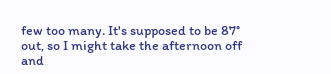few too many. It's supposed to be 87° out, so I might take the afternoon off and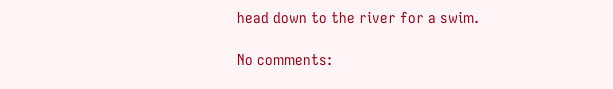head down to the river for a swim.

No comments: